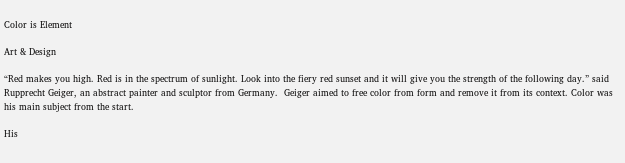Color is Element

Art & Design

“Red makes you high. Red is in the spectrum of sunlight. Look into the fiery red sunset and it will give you the strength of the following day.” said Rupprecht Geiger, an abstract painter and sculptor from Germany.  Geiger aimed to free color from form and remove it from its context. Color was his main subject from the start.

His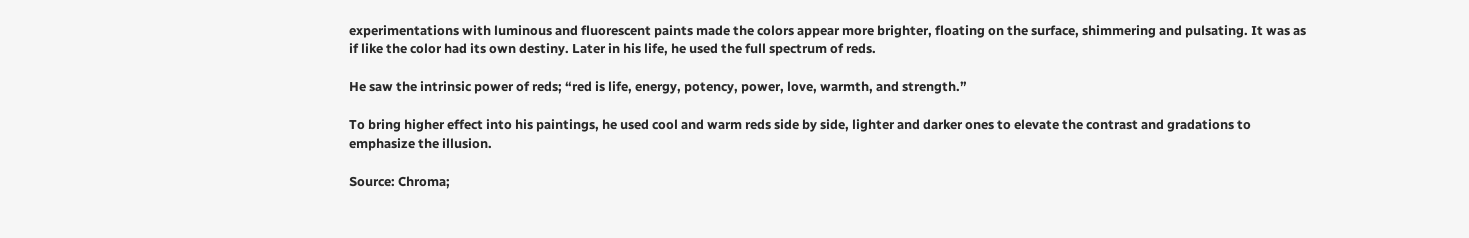experimentations with luminous and fluorescent paints made the colors appear more brighter, floating on the surface, shimmering and pulsating. It was as if like the color had its own destiny. Later in his life, he used the full spectrum of reds.

He saw the intrinsic power of reds; “red is life, energy, potency, power, love, warmth, and strength.”

To bring higher effect into his paintings, he used cool and warm reds side by side, lighter and darker ones to elevate the contrast and gradations to emphasize the illusion.

Source: Chroma;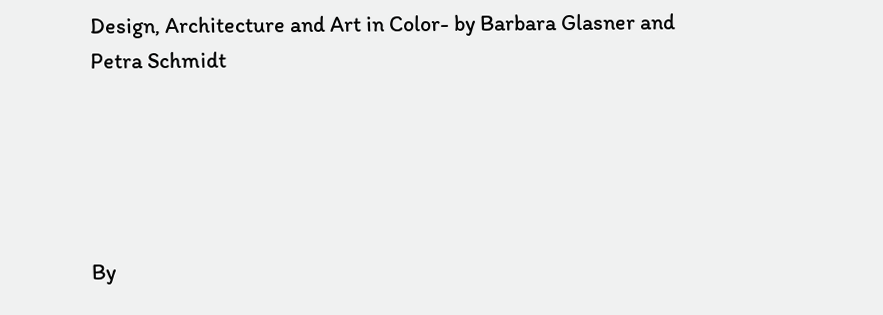Design, Architecture and Art in Color- by Barbara Glasner and Petra Schmidt





By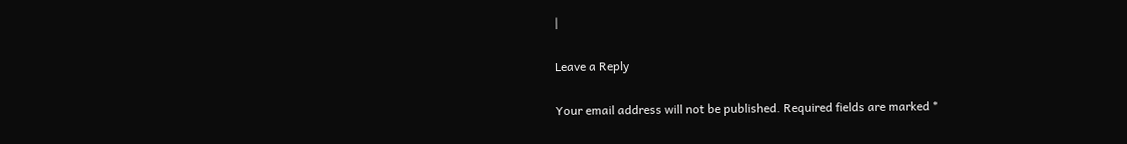|

Leave a Reply

Your email address will not be published. Required fields are marked *